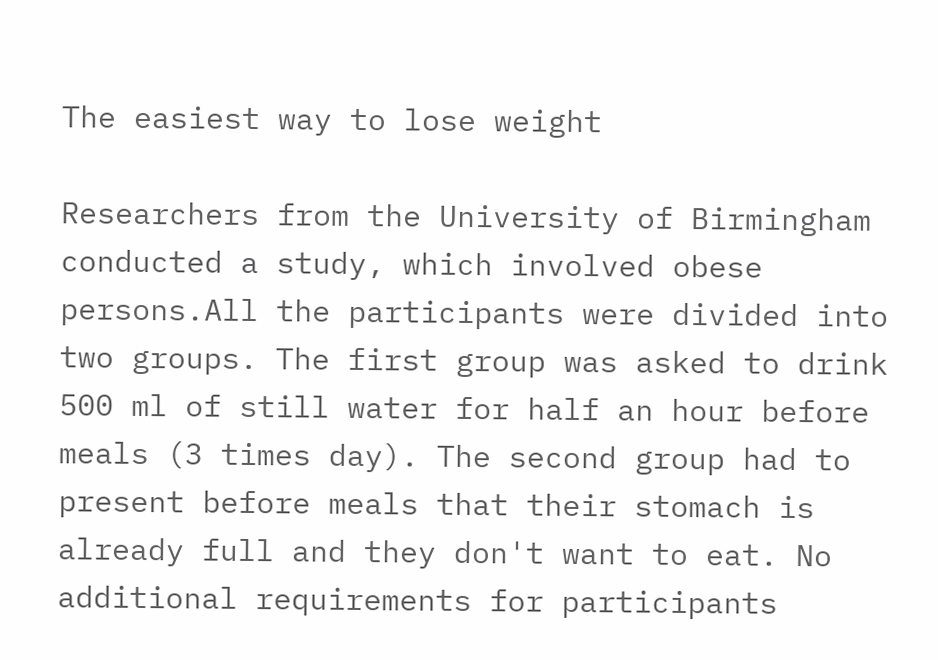The easiest way to lose weight

Researchers from the University of Birmingham conducted a study, which involved obese persons.All the participants were divided into two groups. The first group was asked to drink 500 ml of still water for half an hour before meals (3 times day). The second group had to present before meals that their stomach is already full and they don't want to eat. No additional requirements for participants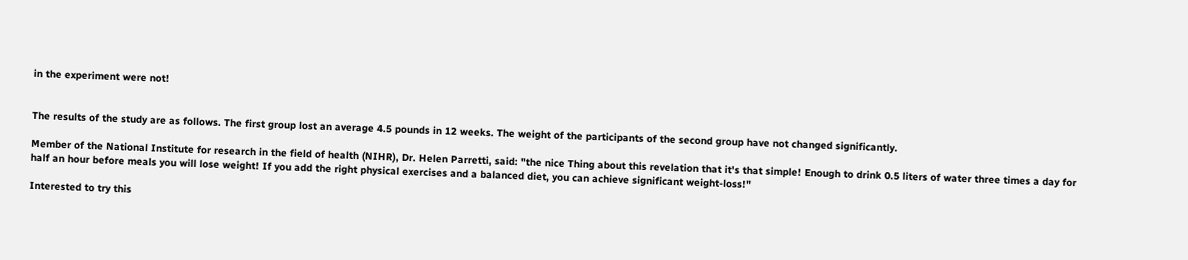in the experiment were not!


The results of the study are as follows. The first group lost an average 4.5 pounds in 12 weeks. The weight of the participants of the second group have not changed significantly.

Member of the National Institute for research in the field of health (NIHR), Dr. Helen Parretti, said: "the nice Thing about this revelation that it's that simple! Enough to drink 0.5 liters of water three times a day for half an hour before meals you will lose weight! If you add the right physical exercises and a balanced diet, you can achieve significant weight-loss!"

Interested to try this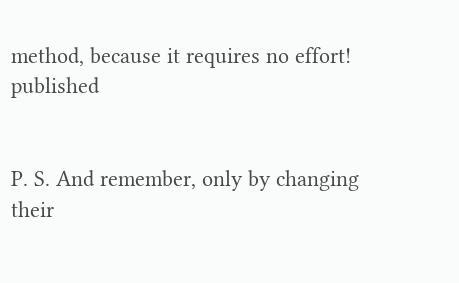method, because it requires no effort! published


P. S. And remember, only by changing their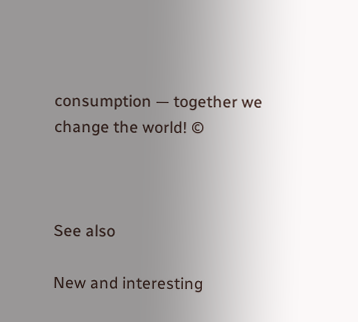consumption — together we change the world! ©



See also

New and interesting